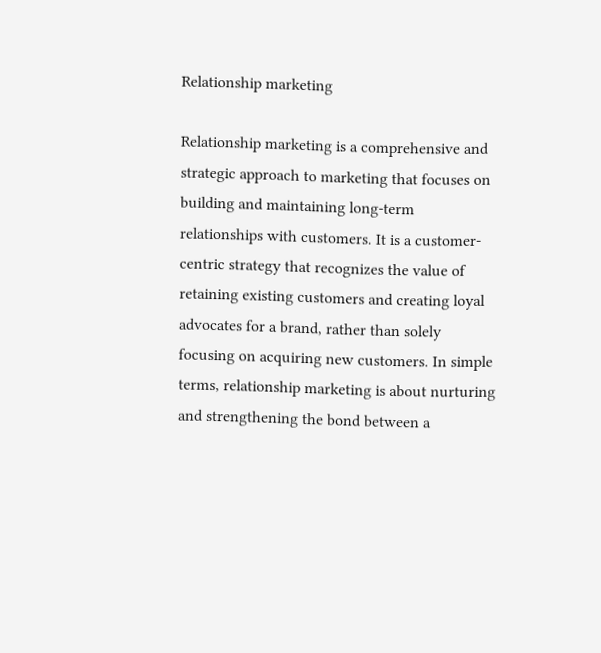Relationship marketing

Relationship marketing is a comprehensive and strategic approach to marketing that focuses on building and maintaining long-term relationships with customers. It is a customer-centric strategy that recognizes the value of retaining existing customers and creating loyal advocates for a brand, rather than solely focusing on acquiring new customers. In simple terms, relationship marketing is about nurturing and strengthening the bond between a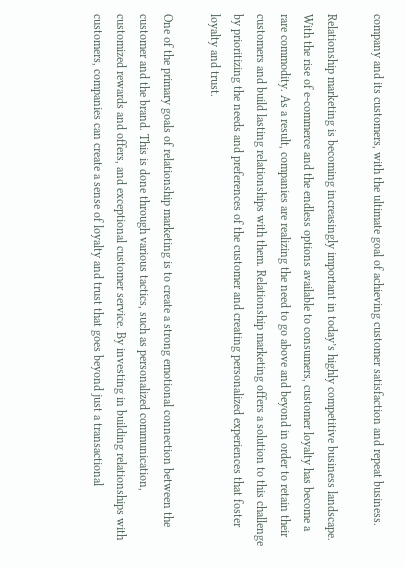company and its customers, with the ultimate goal of achieving customer satisfaction and repeat business.

Relationship marketing is becoming increasingly important in today’s highly competitive business landscape. With the rise of e-commerce and the endless options available to consumers, customer loyalty has become a rare commodity. As a result, companies are realizing the need to go above and beyond in order to retain their customers and build lasting relationships with them. Relationship marketing offers a solution to this challenge by prioritizing the needs and preferences of the customer and creating personalized experiences that foster loyalty and trust.

One of the primary goals of relationship marketing is to create a strong emotional connection between the customer and the brand. This is done through various tactics, such as personalized communication, customized rewards and offers, and exceptional customer service. By investing in building relationships with customers, companies can create a sense of loyalty and trust that goes beyond just a transactional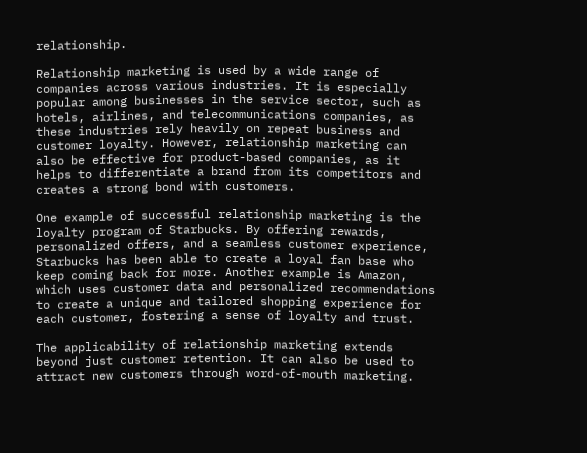relationship.

Relationship marketing is used by a wide range of companies across various industries. It is especially popular among businesses in the service sector, such as hotels, airlines, and telecommunications companies, as these industries rely heavily on repeat business and customer loyalty. However, relationship marketing can also be effective for product-based companies, as it helps to differentiate a brand from its competitors and creates a strong bond with customers.

One example of successful relationship marketing is the loyalty program of Starbucks. By offering rewards, personalized offers, and a seamless customer experience, Starbucks has been able to create a loyal fan base who keep coming back for more. Another example is Amazon, which uses customer data and personalized recommendations to create a unique and tailored shopping experience for each customer, fostering a sense of loyalty and trust.

The applicability of relationship marketing extends beyond just customer retention. It can also be used to attract new customers through word-of-mouth marketing.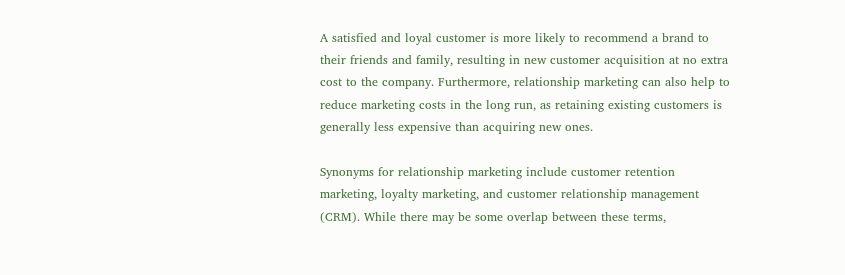A satisfied and loyal customer is more likely to recommend a brand to their friends and family, resulting in new customer acquisition at no extra cost to the company. Furthermore, relationship marketing can also help to reduce marketing costs in the long run, as retaining existing customers is generally less expensive than acquiring new ones.

Synonyms for relationship marketing include customer retention marketing, loyalty marketing, and customer relationship management (CRM). While there may be some overlap between these terms,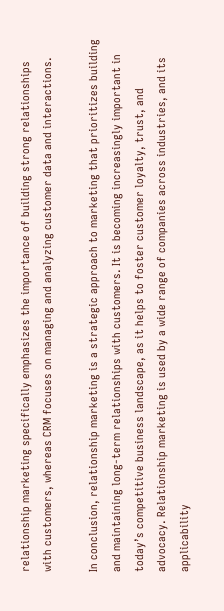relationship marketing specifically emphasizes the importance of building strong relationships with customers, whereas CRM focuses on managing and analyzing customer data and interactions.

In conclusion, relationship marketing is a strategic approach to marketing that prioritizes building and maintaining long-term relationships with customers. It is becoming increasingly important in today’s competitive business landscape, as it helps to foster customer loyalty, trust, and advocacy. Relationship marketing is used by a wide range of companies across industries, and its applicability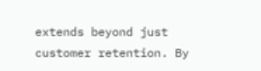extends beyond just customer retention. By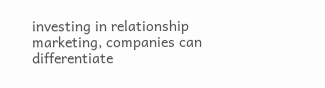investing in relationship marketing, companies can differentiate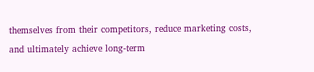themselves from their competitors, reduce marketing costs, and ultimately achieve long-term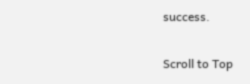success.

Scroll to Top